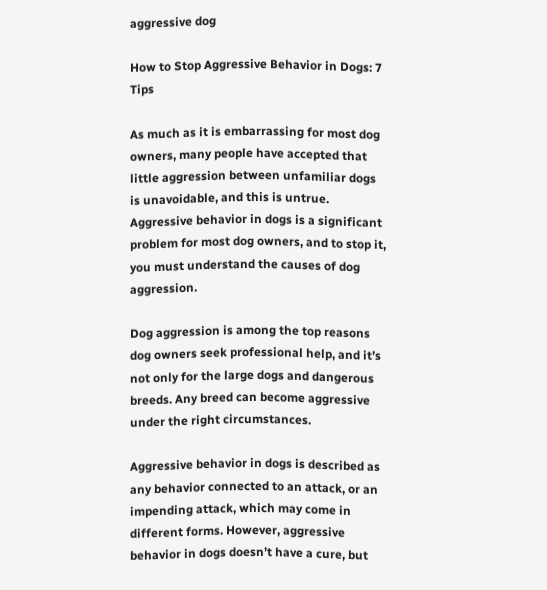aggressive dog

How to Stop Aggressive Behavior in Dogs: 7 Tips

As much as it is embarrassing for most dog owners, many people have accepted that little aggression between unfamiliar dogs is unavoidable, and this is untrue. Aggressive behavior in dogs is a significant problem for most dog owners, and to stop it, you must understand the causes of dog aggression.

Dog aggression is among the top reasons dog owners seek professional help, and it’s not only for the large dogs and dangerous breeds. Any breed can become aggressive under the right circumstances.

Aggressive behavior in dogs is described as any behavior connected to an attack, or an impending attack, which may come in different forms. However, aggressive behavior in dogs doesn’t have a cure, but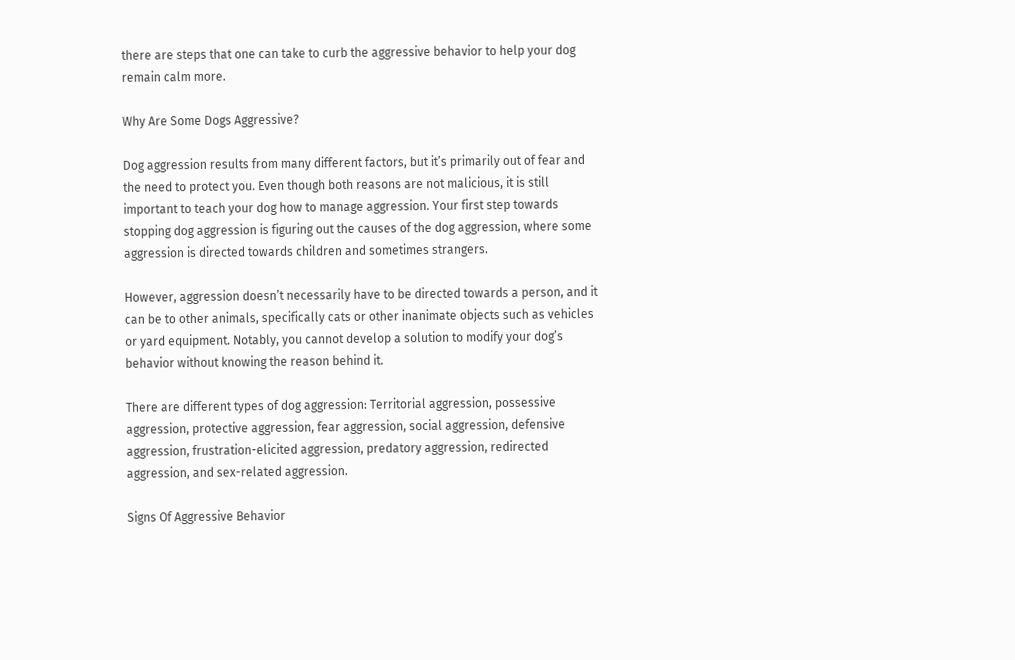there are steps that one can take to curb the aggressive behavior to help your dog remain calm more.

Why Are Some Dogs Aggressive?

Dog aggression results from many different factors, but it’s primarily out of fear and the need to protect you. Even though both reasons are not malicious, it is still important to teach your dog how to manage aggression. Your first step towards stopping dog aggression is figuring out the causes of the dog aggression, where some aggression is directed towards children and sometimes strangers.

However, aggression doesn’t necessarily have to be directed towards a person, and it can be to other animals, specifically cats or other inanimate objects such as vehicles or yard equipment. Notably, you cannot develop a solution to modify your dog’s behavior without knowing the reason behind it.

There are different types of dog aggression: Territorial aggression, possessive aggression, protective aggression, fear aggression, social aggression, defensive aggression, frustration-elicited aggression, predatory aggression, redirected aggression, and sex-related aggression.

Signs Of Aggressive Behavior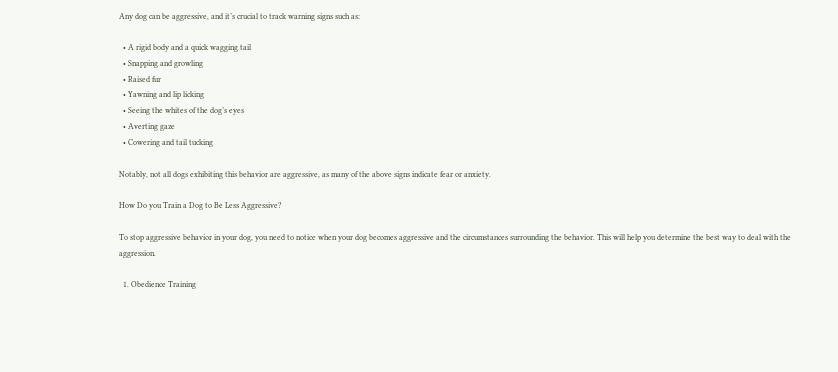Any dog can be aggressive, and it’s crucial to track warning signs such as:

  • A rigid body and a quick wagging tail
  • Snapping and growling
  • Raised fur
  • Yawning and lip licking
  • Seeing the whites of the dog’s eyes
  • Averting gaze
  • Cowering and tail tucking

Notably, not all dogs exhibiting this behavior are aggressive, as many of the above signs indicate fear or anxiety.

How Do you Train a Dog to Be Less Aggressive?

To stop aggressive behavior in your dog, you need to notice when your dog becomes aggressive and the circumstances surrounding the behavior. This will help you determine the best way to deal with the aggression.

  1. Obedience Training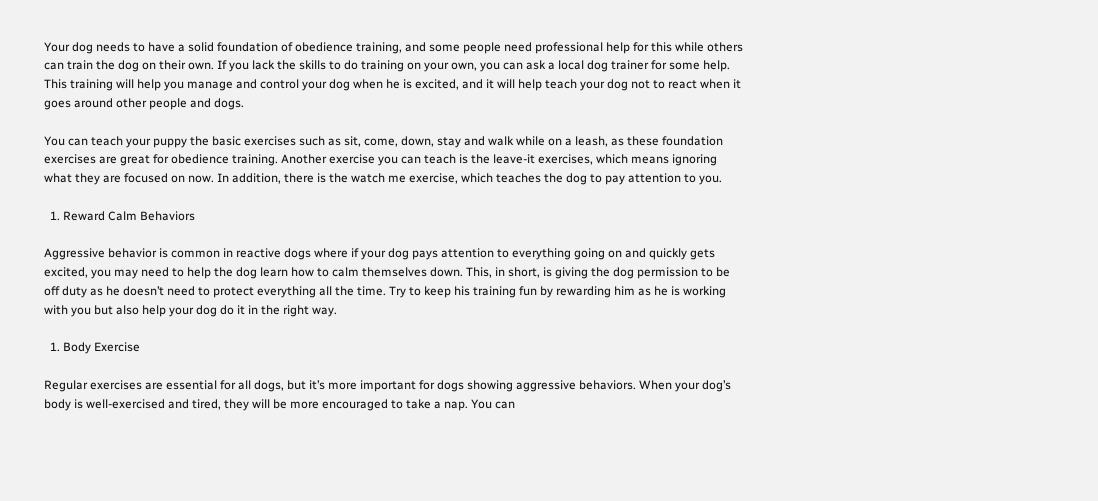Your dog needs to have a solid foundation of obedience training, and some people need professional help for this while others can train the dog on their own. If you lack the skills to do training on your own, you can ask a local dog trainer for some help. This training will help you manage and control your dog when he is excited, and it will help teach your dog not to react when it goes around other people and dogs.

You can teach your puppy the basic exercises such as sit, come, down, stay and walk while on a leash, as these foundation exercises are great for obedience training. Another exercise you can teach is the leave-it exercises, which means ignoring what they are focused on now. In addition, there is the watch me exercise, which teaches the dog to pay attention to you.

  1. Reward Calm Behaviors

Aggressive behavior is common in reactive dogs where if your dog pays attention to everything going on and quickly gets excited, you may need to help the dog learn how to calm themselves down. This, in short, is giving the dog permission to be off duty as he doesn’t need to protect everything all the time. Try to keep his training fun by rewarding him as he is working with you but also help your dog do it in the right way.

  1. Body Exercise

Regular exercises are essential for all dogs, but it’s more important for dogs showing aggressive behaviors. When your dog’s body is well-exercised and tired, they will be more encouraged to take a nap. You can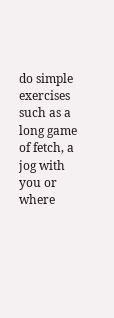do simple exercises such as a long game of fetch, a jog with you or where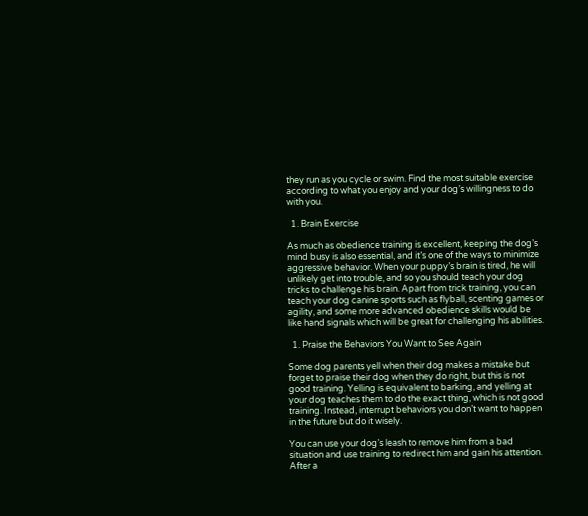they run as you cycle or swim. Find the most suitable exercise according to what you enjoy and your dog’s willingness to do with you.

  1. Brain Exercise

As much as obedience training is excellent, keeping the dog’s mind busy is also essential, and it’s one of the ways to minimize aggressive behavior. When your puppy’s brain is tired, he will unlikely get into trouble, and so you should teach your dog tricks to challenge his brain. Apart from trick training, you can teach your dog canine sports such as flyball, scenting games or agility, and some more advanced obedience skills would be like hand signals which will be great for challenging his abilities.

  1. Praise the Behaviors You Want to See Again

Some dog parents yell when their dog makes a mistake but forget to praise their dog when they do right, but this is not good training. Yelling is equivalent to barking, and yelling at your dog teaches them to do the exact thing, which is not good training. Instead, interrupt behaviors you don’t want to happen in the future but do it wisely.

You can use your dog’s leash to remove him from a bad situation and use training to redirect him and gain his attention. After a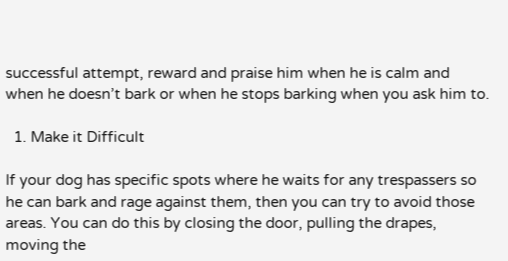successful attempt, reward and praise him when he is calm and when he doesn’t bark or when he stops barking when you ask him to.

  1. Make it Difficult

If your dog has specific spots where he waits for any trespassers so he can bark and rage against them, then you can try to avoid those areas. You can do this by closing the door, pulling the drapes, moving the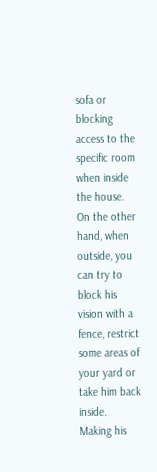sofa or blocking access to the specific room when inside the house. On the other hand, when outside, you can try to block his vision with a fence, restrict some areas of your yard or take him back inside. Making his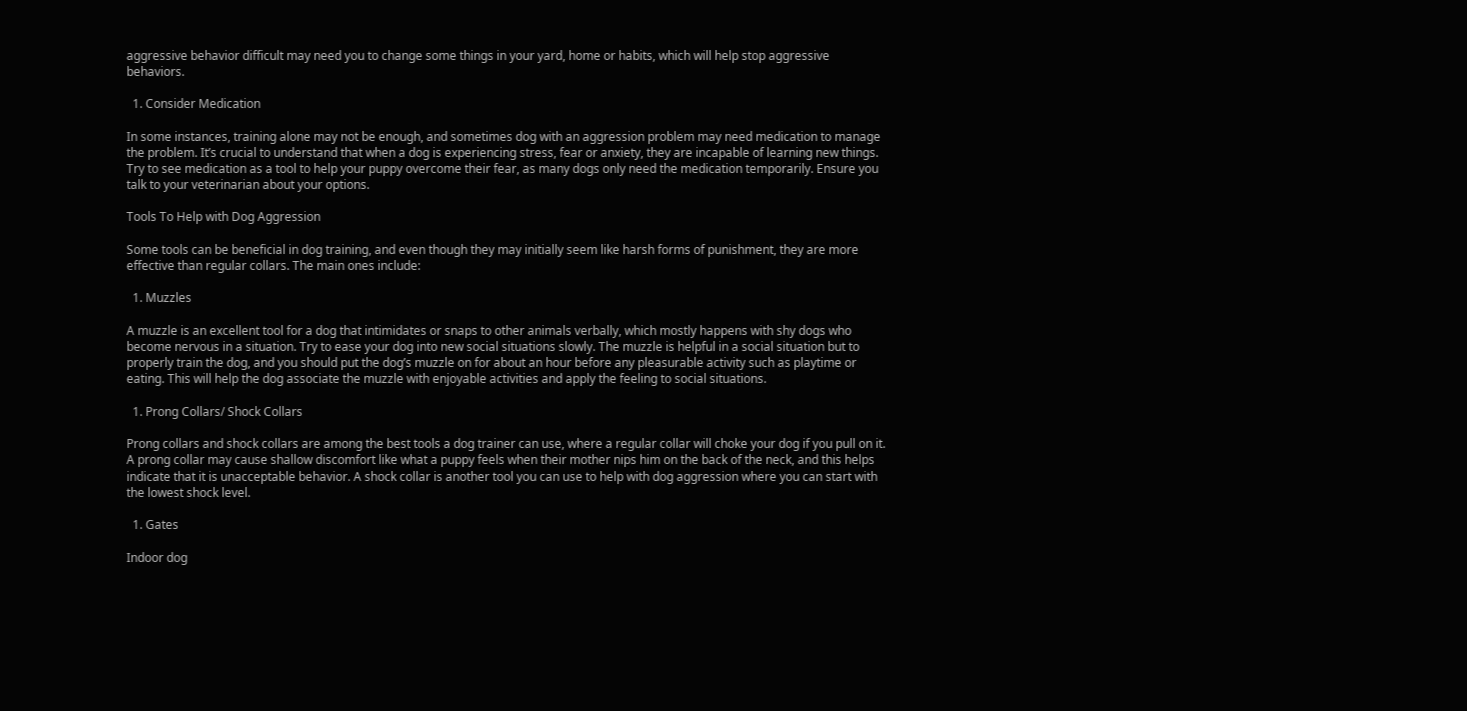aggressive behavior difficult may need you to change some things in your yard, home or habits, which will help stop aggressive behaviors.

  1. Consider Medication

In some instances, training alone may not be enough, and sometimes dog with an aggression problem may need medication to manage the problem. It’s crucial to understand that when a dog is experiencing stress, fear or anxiety, they are incapable of learning new things. Try to see medication as a tool to help your puppy overcome their fear, as many dogs only need the medication temporarily. Ensure you talk to your veterinarian about your options.

Tools To Help with Dog Aggression

Some tools can be beneficial in dog training, and even though they may initially seem like harsh forms of punishment, they are more effective than regular collars. The main ones include:

  1. Muzzles

A muzzle is an excellent tool for a dog that intimidates or snaps to other animals verbally, which mostly happens with shy dogs who become nervous in a situation. Try to ease your dog into new social situations slowly. The muzzle is helpful in a social situation but to properly train the dog, and you should put the dog’s muzzle on for about an hour before any pleasurable activity such as playtime or eating. This will help the dog associate the muzzle with enjoyable activities and apply the feeling to social situations.

  1. Prong Collars/ Shock Collars

Prong collars and shock collars are among the best tools a dog trainer can use, where a regular collar will choke your dog if you pull on it. A prong collar may cause shallow discomfort like what a puppy feels when their mother nips him on the back of the neck, and this helps indicate that it is unacceptable behavior. A shock collar is another tool you can use to help with dog aggression where you can start with the lowest shock level.

  1. Gates

Indoor dog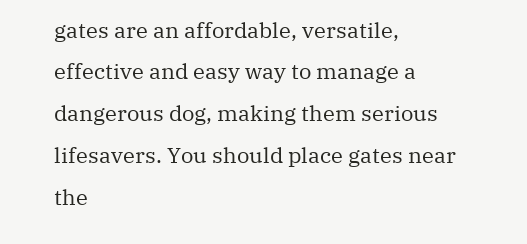gates are an affordable, versatile, effective and easy way to manage a dangerous dog, making them serious lifesavers. You should place gates near the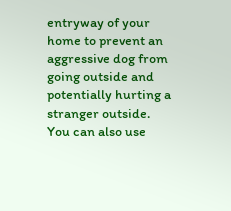entryway of your home to prevent an aggressive dog from going outside and potentially hurting a stranger outside. You can also use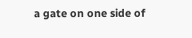a gate on one side of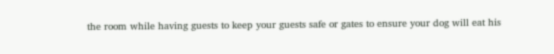the room while having guests to keep your guests safe or gates to ensure your dog will eat his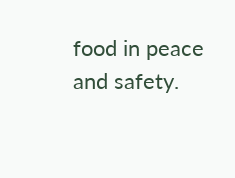food in peace and safety.